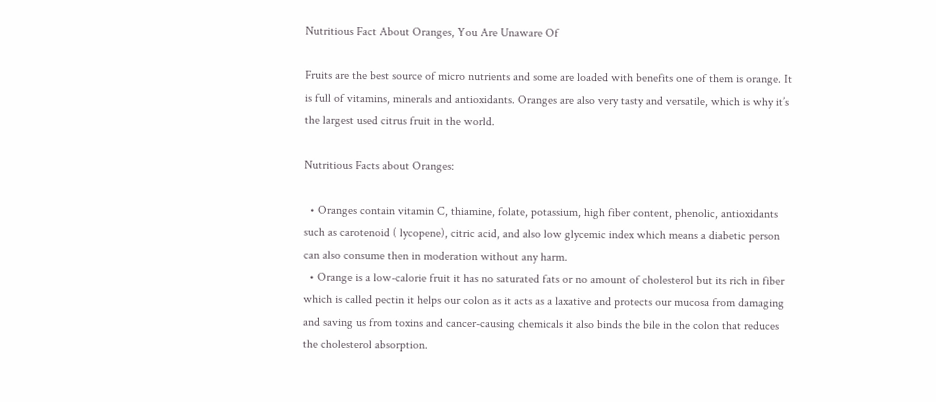Nutritious Fact About Oranges, You Are Unaware Of

Fruits are the best source of micro nutrients and some are loaded with benefits one of them is orange. It is full of vitamins, minerals and antioxidants. Oranges are also very tasty and versatile, which is why it’s the largest used citrus fruit in the world.

Nutritious Facts about Oranges:

  • Oranges contain vitamin C, thiamine, folate, potassium, high fiber content, phenolic, antioxidants such as carotenoid ( lycopene), citric acid, and also low glycemic index which means a diabetic person can also consume then in moderation without any harm.
  • Orange is a low-calorie fruit it has no saturated fats or no amount of cholesterol but its rich in fiber which is called pectin it helps our colon as it acts as a laxative and protects our mucosa from damaging and saving us from toxins and cancer-causing chemicals it also binds the bile in the colon that reduces the cholesterol absorption.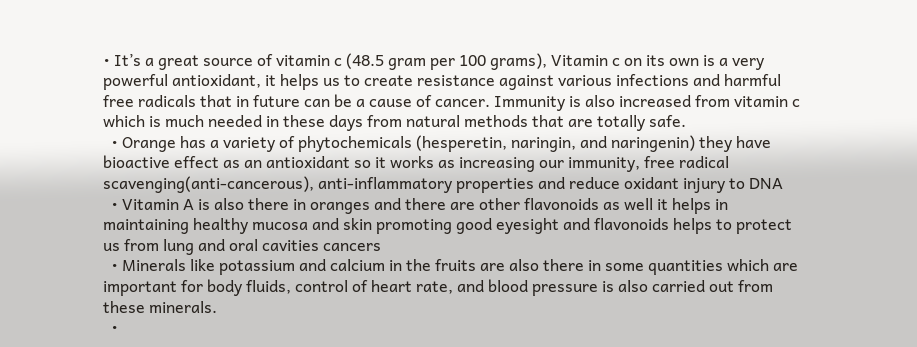• It’s a great source of vitamin c (48.5 gram per 100 grams), Vitamin c on its own is a very powerful antioxidant, it helps us to create resistance against various infections and harmful free radicals that in future can be a cause of cancer. Immunity is also increased from vitamin c which is much needed in these days from natural methods that are totally safe.
  • Orange has a variety of phytochemicals (hesperetin, naringin, and naringenin) they have bioactive effect as an antioxidant so it works as increasing our immunity, free radical scavenging(anti-cancerous), anti-inflammatory properties and reduce oxidant injury to DNA
  • Vitamin A is also there in oranges and there are other flavonoids as well it helps in maintaining healthy mucosa and skin promoting good eyesight and flavonoids helps to protect us from lung and oral cavities cancers
  • Minerals like potassium and calcium in the fruits are also there in some quantities which are   important for body fluids, control of heart rate, and blood pressure is also carried out from these minerals.
  •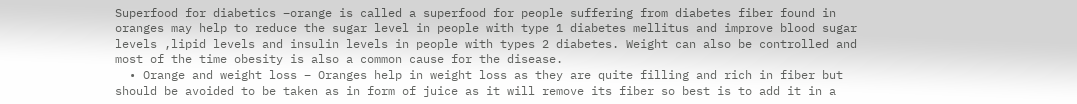Superfood for diabetics –orange is called a superfood for people suffering from diabetes fiber found in oranges may help to reduce the sugar level in people with type 1 diabetes mellitus and improve blood sugar levels ,lipid levels and insulin levels in people with types 2 diabetes. Weight can also be controlled and most of the time obesity is also a common cause for the disease.
  • Orange and weight loss – Oranges help in weight loss as they are quite filling and rich in fiber but should be avoided to be taken as in form of juice as it will remove its fiber so best is to add it in a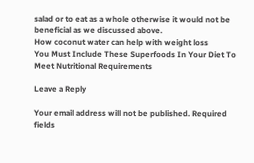salad or to eat as a whole otherwise it would not be beneficial as we discussed above.
How coconut water can help with weight loss
You Must Include These Superfoods In Your Diet To Meet Nutritional Requirements

Leave a Reply

Your email address will not be published. Required fields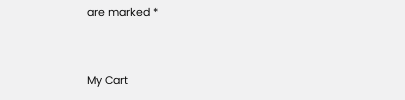are marked *


My Cart